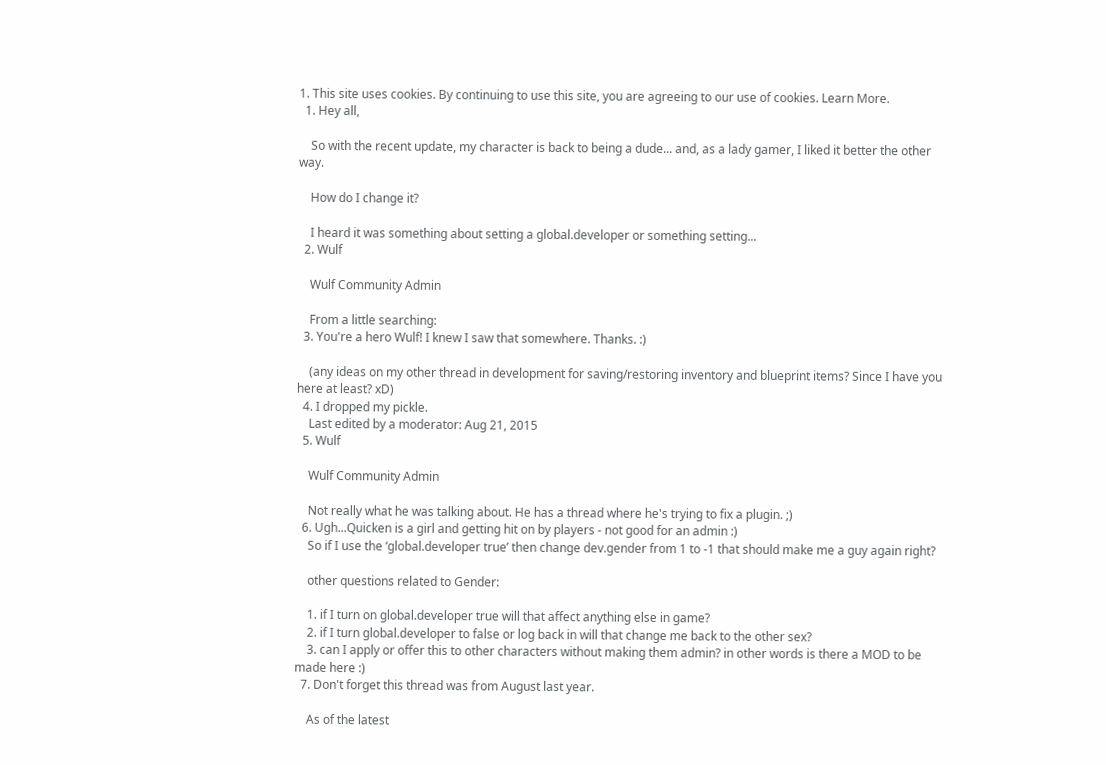1. This site uses cookies. By continuing to use this site, you are agreeing to our use of cookies. Learn More.
  1. Hey all,

    So with the recent update, my character is back to being a dude... and, as a lady gamer, I liked it better the other way.

    How do I change it?

    I heard it was something about setting a global.developer or something setting...
  2. Wulf

    Wulf Community Admin

    From a little searching:
  3. You're a hero Wulf! I knew I saw that somewhere. Thanks. :)

    (any ideas on my other thread in development for saving/restoring inventory and blueprint items? Since I have you here at least? xD)
  4. I dropped my pickle.
    Last edited by a moderator: Aug 21, 2015
  5. Wulf

    Wulf Community Admin

    Not really what he was talking about. He has a thread where he's trying to fix a plugin. ;)
  6. Ugh...Quicken is a girl and getting hit on by players - not good for an admin :)
    So if I use the ‘global.developer true’ then change dev.gender from 1 to -1 that should make me a guy again right?

    other questions related to Gender:

    1. if I turn on global.developer true will that affect anything else in game?
    2. if I turn global.developer to false or log back in will that change me back to the other sex?
    3. can I apply or offer this to other characters without making them admin? in other words is there a MOD to be made here :)
  7. Don't forget this thread was from August last year.

    As of the latest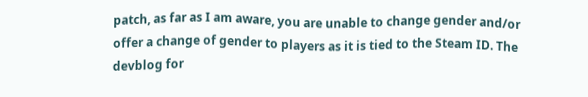patch, as far as I am aware, you are unable to change gender and/or offer a change of gender to players as it is tied to the Steam ID. The devblog for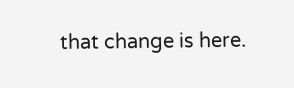that change is here.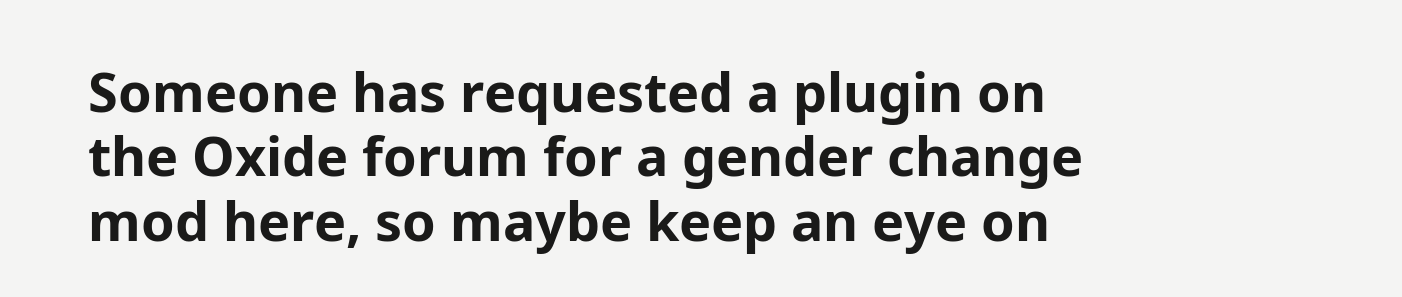Someone has requested a plugin on the Oxide forum for a gender change mod here, so maybe keep an eye on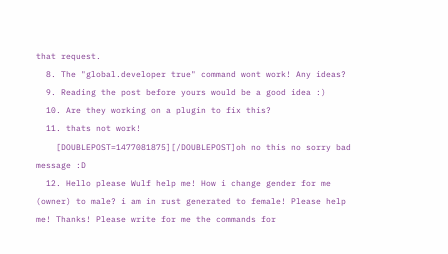that request.
  8. The "global.developer true" command wont work! Any ideas?
  9. Reading the post before yours would be a good idea :)
  10. Are they working on a plugin to fix this?
  11. thats not work!
    [DOUBLEPOST=1477081875][/DOUBLEPOST]oh no this no sorry bad message :D
  12. Hello please Wulf help me! How i change gender for me (owner) to male? i am in rust generated to female! Please help me! Thanks! Please write for me the commands for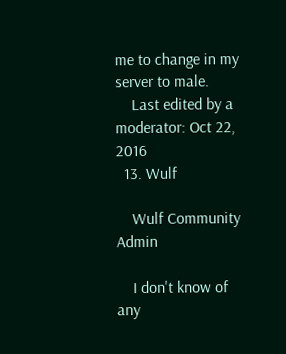me to change in my server to male.
    Last edited by a moderator: Oct 22, 2016
  13. Wulf

    Wulf Community Admin

    I don't know of any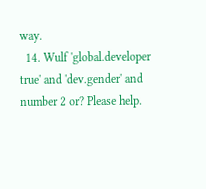way.
  14. Wulf 'global.developer true' and 'dev.gender' and number 2 or? Please help.